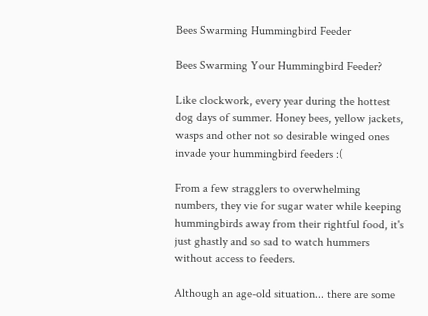Bees Swarming Hummingbird Feeder

Bees Swarming Your Hummingbird Feeder?

Like clockwork, every year during the hottest dog days of summer. Honey bees, yellow jackets, wasps and other not so desirable winged ones invade your hummingbird feeders :(

From a few stragglers to overwhelming numbers, they vie for sugar water while keeping hummingbirds away from their rightful food, it's just ghastly and so sad to watch hummers without access to feeders.

Although an age-old situation... there are some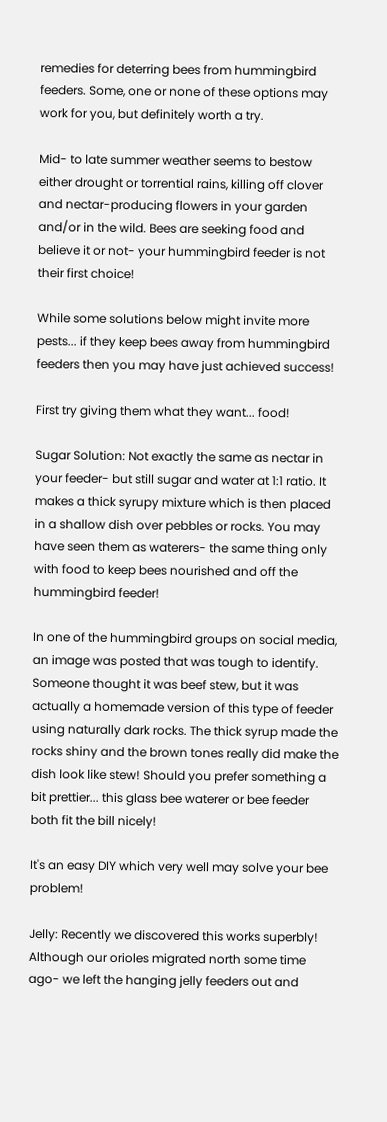remedies for deterring bees from hummingbird feeders. Some, one or none of these options may work for you, but definitely worth a try.

Mid- to late summer weather seems to bestow either drought or torrential rains, killing off clover and nectar-producing flowers in your garden and/or in the wild. Bees are seeking food and believe it or not- your hummingbird feeder is not their first choice!

While some solutions below might invite more pests... if they keep bees away from hummingbird feeders then you may have just achieved success!

First try giving them what they want... food!

Sugar Solution: Not exactly the same as nectar in your feeder- but still sugar and water at 1:1 ratio. It makes a thick syrupy mixture which is then placed in a shallow dish over pebbles or rocks. You may have seen them as waterers- the same thing only with food to keep bees nourished and off the hummingbird feeder!

In one of the hummingbird groups on social media, an image was posted that was tough to identify. Someone thought it was beef stew, but it was actually a homemade version of this type of feeder using naturally dark rocks. The thick syrup made the rocks shiny and the brown tones really did make the dish look like stew! Should you prefer something a bit prettier... this glass bee waterer or bee feeder both fit the bill nicely!

It's an easy DIY which very well may solve your bee problem!

Jelly: Recently we discovered this works superbly! Although our orioles migrated north some time ago- we left the hanging jelly feeders out and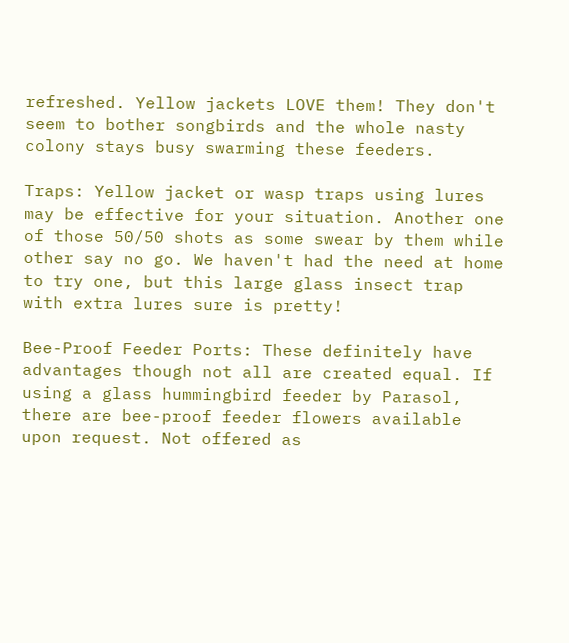refreshed. Yellow jackets LOVE them! They don't seem to bother songbirds and the whole nasty colony stays busy swarming these feeders.

Traps: Yellow jacket or wasp traps using lures may be effective for your situation. Another one of those 50/50 shots as some swear by them while other say no go. We haven't had the need at home to try one, but this large glass insect trap with extra lures sure is pretty!

Bee-Proof Feeder Ports: These definitely have advantages though not all are created equal. If using a glass hummingbird feeder by Parasol, there are bee-proof feeder flowers available upon request. Not offered as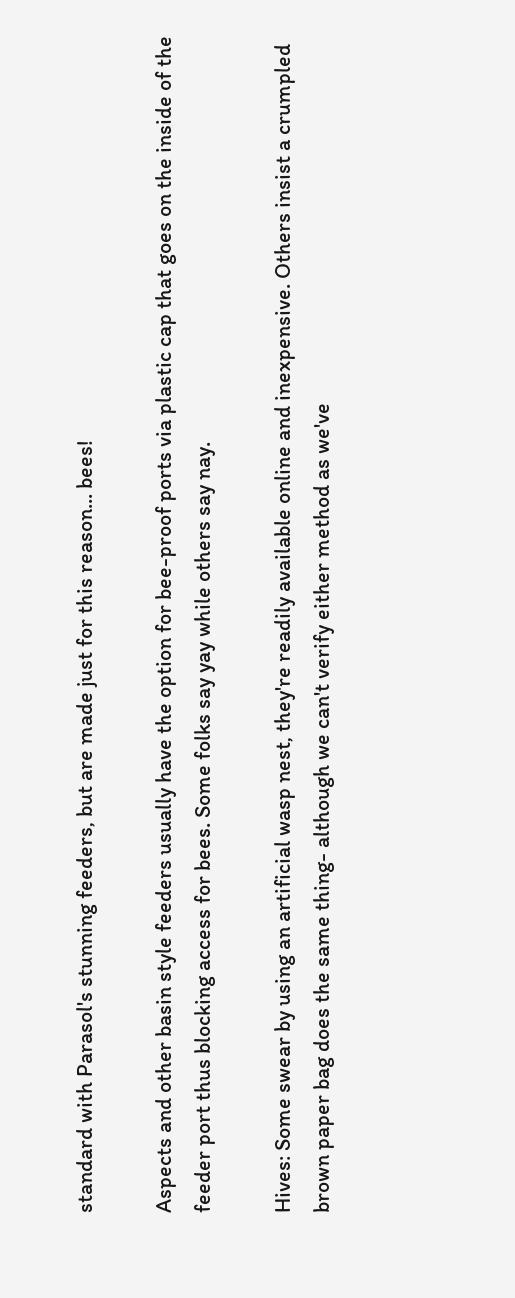standard with Parasol's stunning feeders, but are made just for this reason... bees!

Aspects and other basin style feeders usually have the option for bee-proof ports via plastic cap that goes on the inside of the feeder port thus blocking access for bees. Some folks say yay while others say nay.

Hives: Some swear by using an artificial wasp nest, they're readily available online and inexpensive. Others insist a crumpled brown paper bag does the same thing- although we can't verify either method as we've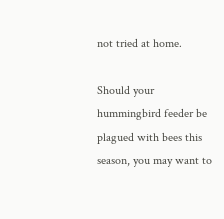not tried at home.

Should your hummingbird feeder be plagued with bees this season, you may want to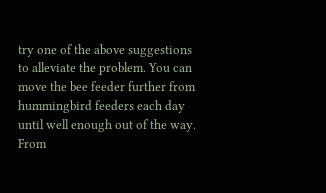try one of the above suggestions to alleviate the problem. You can move the bee feeder further from hummingbird feeders each day until well enough out of the way. From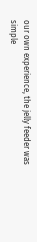our own experience, the jelly feeder was simple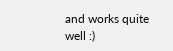and works quite well :)